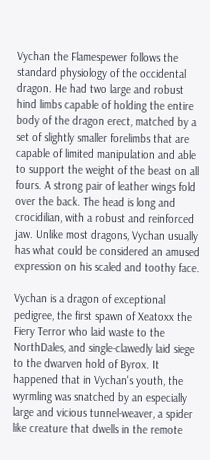Vychan the Flamespewer follows the standard physiology of the occidental dragon. He had two large and robust hind limbs capable of holding the entire body of the dragon erect, matched by a set of slightly smaller forelimbs that are capable of limited manipulation and able to support the weight of the beast on all fours. A strong pair of leather wings fold over the back. The head is long and crocidilian, with a robust and reinforced jaw. Unlike most dragons, Vychan usually has what could be considered an amused expression on his scaled and toothy face.

Vychan is a dragon of exceptional pedigree, the first spawn of Xeatoxx the Fiery Terror who laid waste to the NorthDales, and single-clawedly laid siege to the dwarven hold of Byrox. It happened that in Vychan's youth, the wyrmling was snatched by an especially large and vicious tunnel-weaver, a spider like creature that dwells in the remote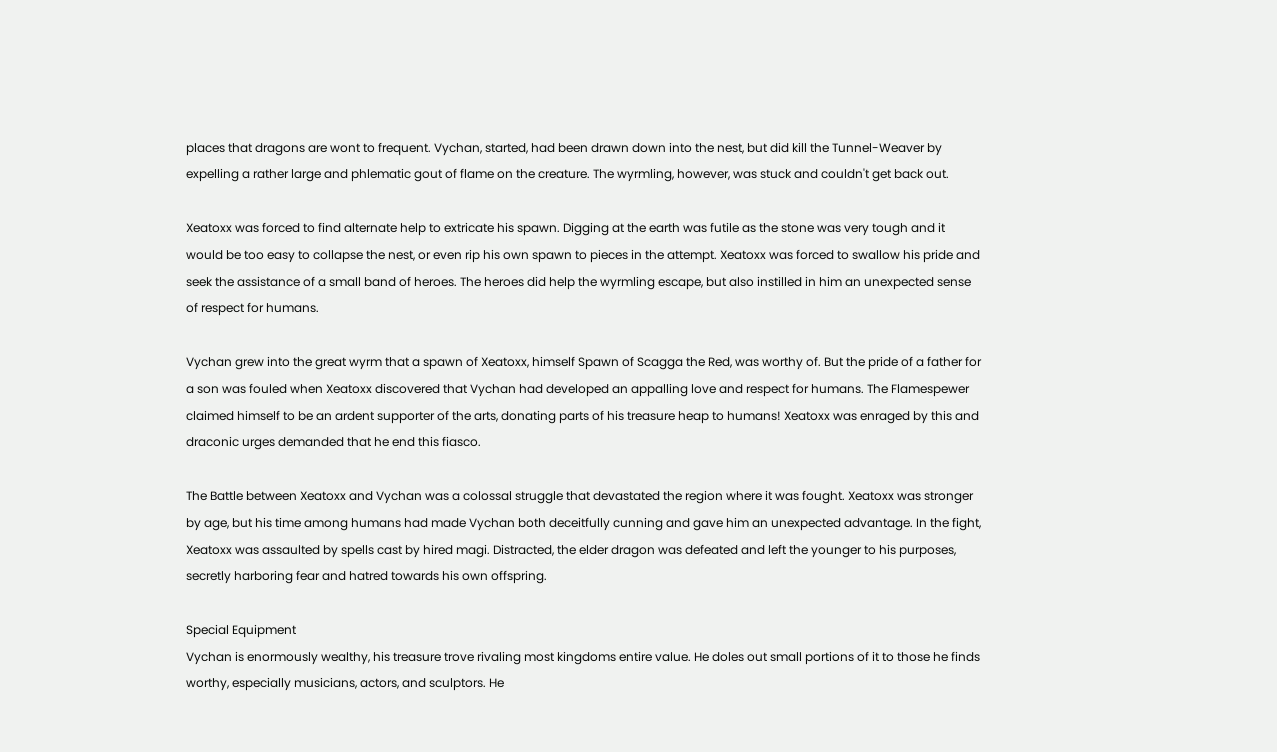places that dragons are wont to frequent. Vychan, started, had been drawn down into the nest, but did kill the Tunnel-Weaver by expelling a rather large and phlematic gout of flame on the creature. The wyrmling, however, was stuck and couldn't get back out.

Xeatoxx was forced to find alternate help to extricate his spawn. Digging at the earth was futile as the stone was very tough and it would be too easy to collapse the nest, or even rip his own spawn to pieces in the attempt. Xeatoxx was forced to swallow his pride and seek the assistance of a small band of heroes. The heroes did help the wyrmling escape, but also instilled in him an unexpected sense of respect for humans.

Vychan grew into the great wyrm that a spawn of Xeatoxx, himself Spawn of Scagga the Red, was worthy of. But the pride of a father for a son was fouled when Xeatoxx discovered that Vychan had developed an appalling love and respect for humans. The Flamespewer claimed himself to be an ardent supporter of the arts, donating parts of his treasure heap to humans! Xeatoxx was enraged by this and draconic urges demanded that he end this fiasco.

The Battle between Xeatoxx and Vychan was a colossal struggle that devastated the region where it was fought. Xeatoxx was stronger by age, but his time among humans had made Vychan both deceitfully cunning and gave him an unexpected advantage. In the fight, Xeatoxx was assaulted by spells cast by hired magi. Distracted, the elder dragon was defeated and left the younger to his purposes, secretly harboring fear and hatred towards his own offspring.

Special Equipment
Vychan is enormously wealthy, his treasure trove rivaling most kingdoms entire value. He doles out small portions of it to those he finds worthy, especially musicians, actors, and sculptors. He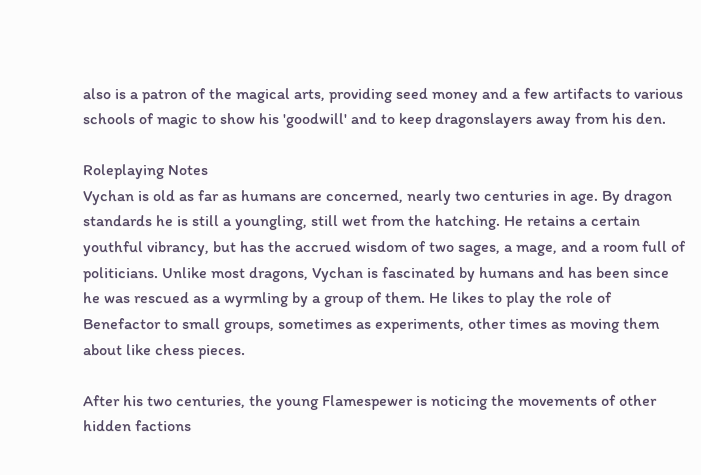also is a patron of the magical arts, providing seed money and a few artifacts to various schools of magic to show his 'goodwill' and to keep dragonslayers away from his den.

Roleplaying Notes
Vychan is old as far as humans are concerned, nearly two centuries in age. By dragon standards he is still a youngling, still wet from the hatching. He retains a certain youthful vibrancy, but has the accrued wisdom of two sages, a mage, and a room full of politicians. Unlike most dragons, Vychan is fascinated by humans and has been since he was rescued as a wyrmling by a group of them. He likes to play the role of Benefactor to small groups, sometimes as experiments, other times as moving them about like chess pieces.

After his two centuries, the young Flamespewer is noticing the movements of other hidden factions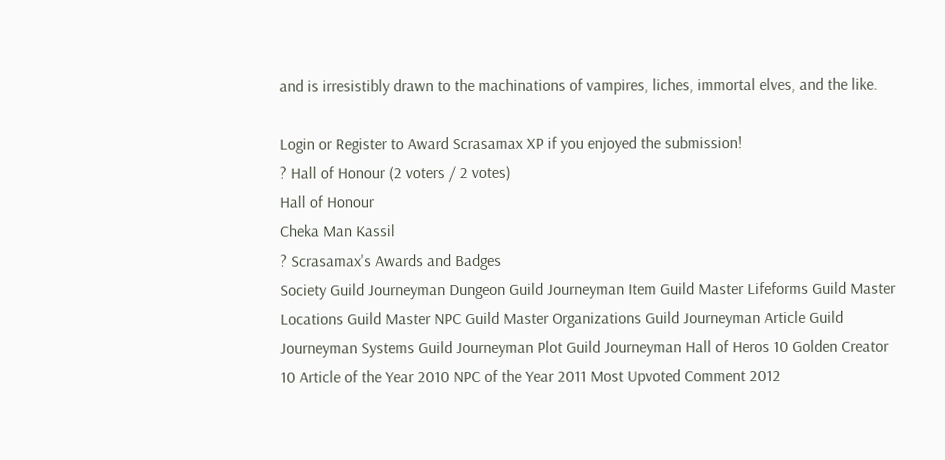and is irresistibly drawn to the machinations of vampires, liches, immortal elves, and the like.

Login or Register to Award Scrasamax XP if you enjoyed the submission!
? Hall of Honour (2 voters / 2 votes)
Hall of Honour
Cheka Man Kassil
? Scrasamax's Awards and Badges
Society Guild Journeyman Dungeon Guild Journeyman Item Guild Master Lifeforms Guild Master Locations Guild Master NPC Guild Master Organizations Guild Journeyman Article Guild Journeyman Systems Guild Journeyman Plot Guild Journeyman Hall of Heros 10 Golden Creator 10 Article of the Year 2010 NPC of the Year 2011 Most Upvoted Comment 2012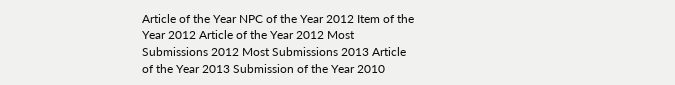Article of the Year NPC of the Year 2012 Item of the Year 2012 Article of the Year 2012 Most Submissions 2012 Most Submissions 2013 Article of the Year 2013 Submission of the Year 2010